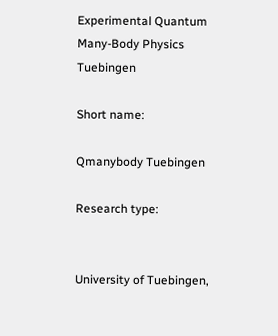Experimental Quantum Many-Body Physics Tuebingen

Short name:

Qmanybody Tuebingen

Research type:


University of Tuebingen,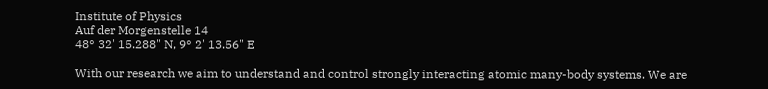Institute of Physics
Auf der Morgenstelle 14
48° 32' 15.288" N, 9° 2' 13.56" E

With our research we aim to understand and control strongly interacting atomic many-body systems. We are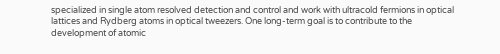specialized in single atom resolved detection and control and work with ultracold fermions in optical lattices and Rydberg atoms in optical tweezers. One long-term goal is to contribute to the development of atomic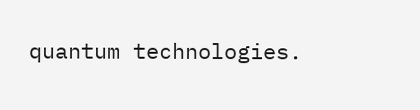quantum technologies.